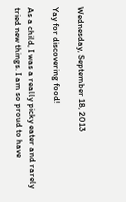Wednesday, September 18, 2013

Yay for discovering food!

As a child, I was a really picky eater and rarely tried new things. I am so proud to have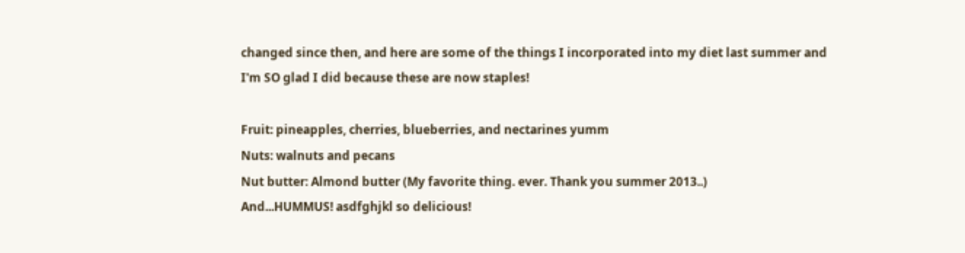changed since then, and here are some of the things I incorporated into my diet last summer and I'm SO glad I did because these are now staples!

Fruit: pineapples, cherries, blueberries, and nectarines yumm
Nuts: walnuts and pecans
Nut butter: Almond butter (My favorite thing. ever. Thank you summer 2013..)
And...HUMMUS! asdfghjkl so delicious!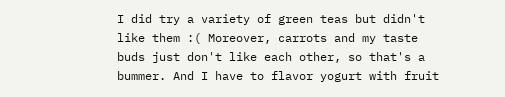I did try a variety of green teas but didn't like them :( Moreover, carrots and my taste buds just don't like each other, so that's a bummer. And I have to flavor yogurt with fruit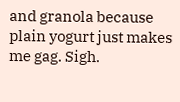and granola because plain yogurt just makes me gag. Sigh.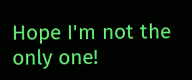Hope I'm not the only one!